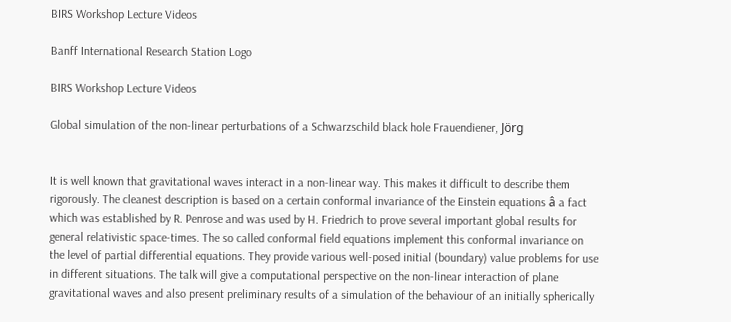BIRS Workshop Lecture Videos

Banff International Research Station Logo

BIRS Workshop Lecture Videos

Global simulation of the non-linear perturbations of a Schwarzschild black hole Frauendiener, Jörg


It is well known that gravitational waves interact in a non-linear way. This makes it difficult to describe them rigorously. The cleanest description is based on a certain conformal invariance of the Einstein equations â a fact which was established by R. Penrose and was used by H. Friedrich to prove several important global results for general relativistic space-times. The so called conformal field equations implement this conformal invariance on the level of partial differential equations. They provide various well-posed initial (boundary) value problems for use in different situations. The talk will give a computational perspective on the non-linear interaction of plane gravitational waves and also present preliminary results of a simulation of the behaviour of an initially spherically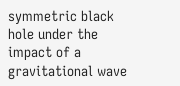symmetric black hole under the impact of a gravitational wave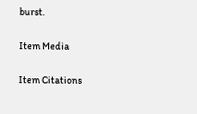burst.

Item Media

Item Citations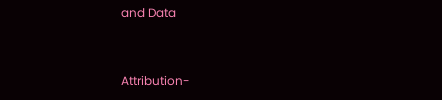and Data


Attribution-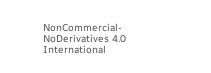NonCommercial-NoDerivatives 4.0 International